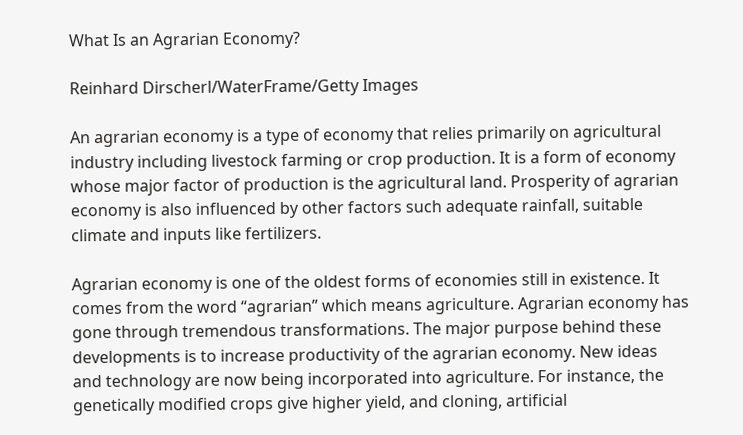What Is an Agrarian Economy?

Reinhard Dirscherl/WaterFrame/Getty Images

An agrarian economy is a type of economy that relies primarily on agricultural industry including livestock farming or crop production. It is a form of economy whose major factor of production is the agricultural land. Prosperity of agrarian economy is also influenced by other factors such adequate rainfall, suitable climate and inputs like fertilizers.

Agrarian economy is one of the oldest forms of economies still in existence. It comes from the word “agrarian” which means agriculture. Agrarian economy has gone through tremendous transformations. The major purpose behind these developments is to increase productivity of the agrarian economy. New ideas and technology are now being incorporated into agriculture. For instance, the genetically modified crops give higher yield, and cloning, artificial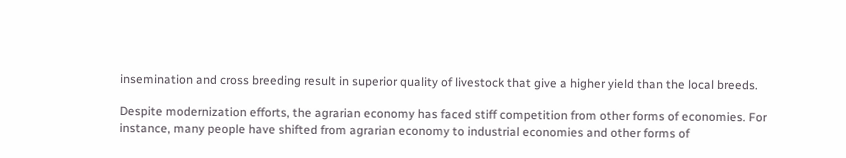insemination and cross breeding result in superior quality of livestock that give a higher yield than the local breeds.

Despite modernization efforts, the agrarian economy has faced stiff competition from other forms of economies. For instance, many people have shifted from agrarian economy to industrial economies and other forms of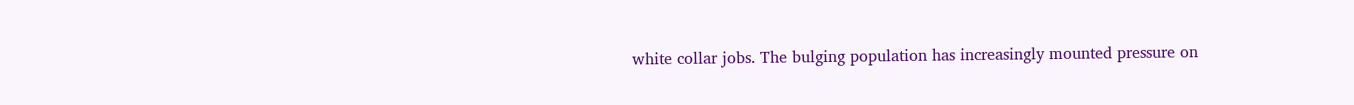white collar jobs. The bulging population has increasingly mounted pressure on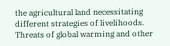the agricultural land necessitating different strategies of livelihoods. Threats of global warming and other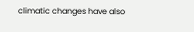climatic changes have also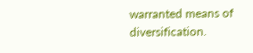warranted means of diversification.